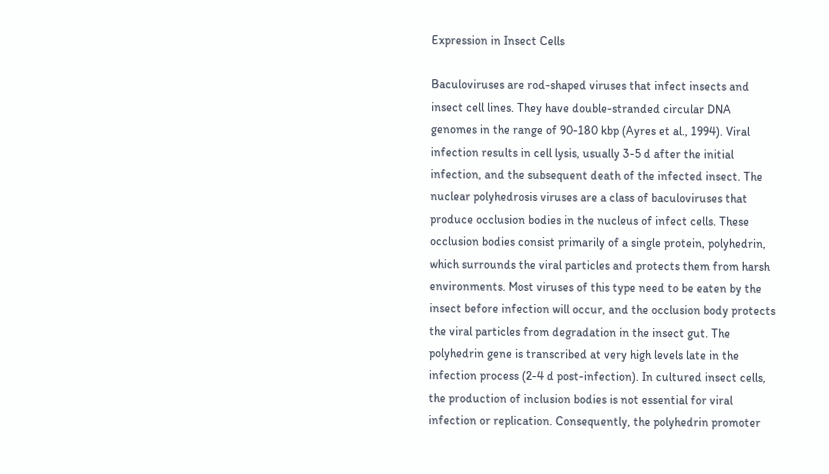Expression in Insect Cells

Baculoviruses are rod-shaped viruses that infect insects and insect cell lines. They have double-stranded circular DNA genomes in the range of 90-180 kbp (Ayres et al., 1994). Viral infection results in cell lysis, usually 3-5 d after the initial infection, and the subsequent death of the infected insect. The nuclear polyhedrosis viruses are a class of baculoviruses that produce occlusion bodies in the nucleus of infect cells. These occlusion bodies consist primarily of a single protein, polyhedrin, which surrounds the viral particles and protects them from harsh environments. Most viruses of this type need to be eaten by the insect before infection will occur, and the occlusion body protects the viral particles from degradation in the insect gut. The polyhedrin gene is transcribed at very high levels late in the infection process (2-4 d post-infection). In cultured insect cells, the production of inclusion bodies is not essential for viral infection or replication. Consequently, the polyhedrin promoter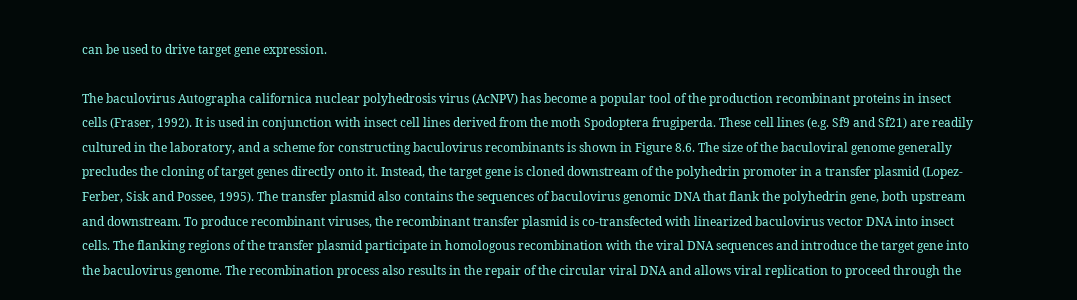can be used to drive target gene expression.

The baculovirus Autographa californica nuclear polyhedrosis virus (AcNPV) has become a popular tool of the production recombinant proteins in insect cells (Fraser, 1992). It is used in conjunction with insect cell lines derived from the moth Spodoptera frugiperda. These cell lines (e.g. Sf9 and Sf21) are readily cultured in the laboratory, and a scheme for constructing baculovirus recombinants is shown in Figure 8.6. The size of the baculoviral genome generally precludes the cloning of target genes directly onto it. Instead, the target gene is cloned downstream of the polyhedrin promoter in a transfer plasmid (Lopez-Ferber, Sisk and Possee, 1995). The transfer plasmid also contains the sequences of baculovirus genomic DNA that flank the polyhedrin gene, both upstream and downstream. To produce recombinant viruses, the recombinant transfer plasmid is co-transfected with linearized baculovirus vector DNA into insect cells. The flanking regions of the transfer plasmid participate in homologous recombination with the viral DNA sequences and introduce the target gene into the baculovirus genome. The recombination process also results in the repair of the circular viral DNA and allows viral replication to proceed through the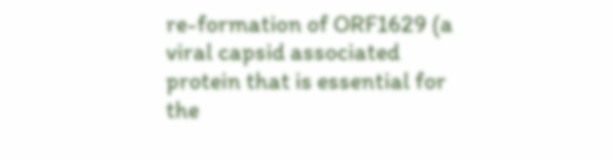re-formation of ORF1629 (a viral capsid associated protein that is essential for the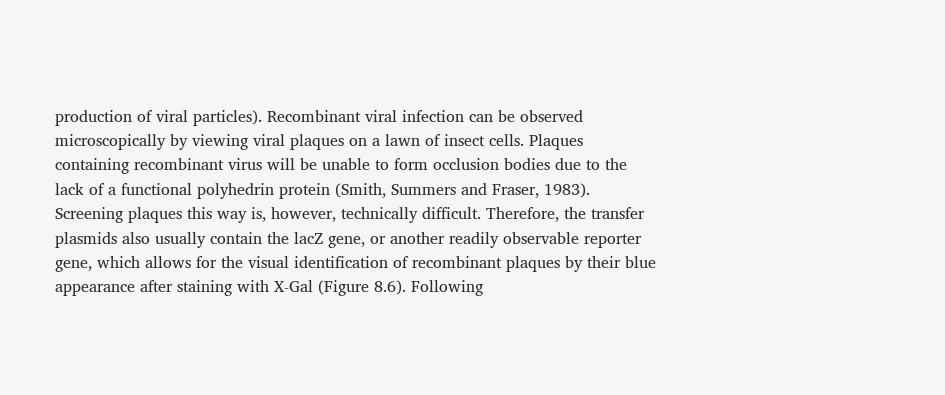production of viral particles). Recombinant viral infection can be observed microscopically by viewing viral plaques on a lawn of insect cells. Plaques containing recombinant virus will be unable to form occlusion bodies due to the lack of a functional polyhedrin protein (Smith, Summers and Fraser, 1983). Screening plaques this way is, however, technically difficult. Therefore, the transfer plasmids also usually contain the lacZ gene, or another readily observable reporter gene, which allows for the visual identification of recombinant plaques by their blue appearance after staining with X-Gal (Figure 8.6). Following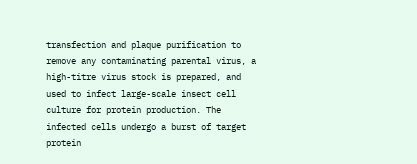transfection and plaque purification to remove any contaminating parental virus, a high-titre virus stock is prepared, and used to infect large-scale insect cell culture for protein production. The infected cells undergo a burst of target protein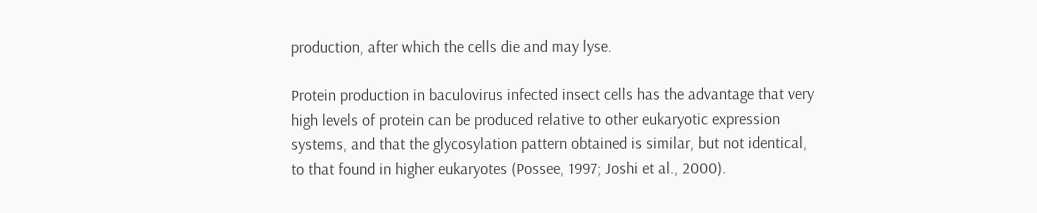production, after which the cells die and may lyse.

Protein production in baculovirus infected insect cells has the advantage that very high levels of protein can be produced relative to other eukaryotic expression systems, and that the glycosylation pattern obtained is similar, but not identical, to that found in higher eukaryotes (Possee, 1997; Joshi et al., 2000).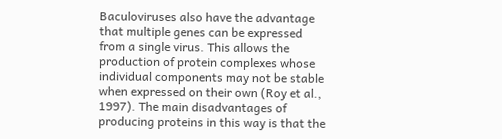Baculoviruses also have the advantage that multiple genes can be expressed from a single virus. This allows the production of protein complexes whose individual components may not be stable when expressed on their own (Roy et al., 1997). The main disadvantages of producing proteins in this way is that the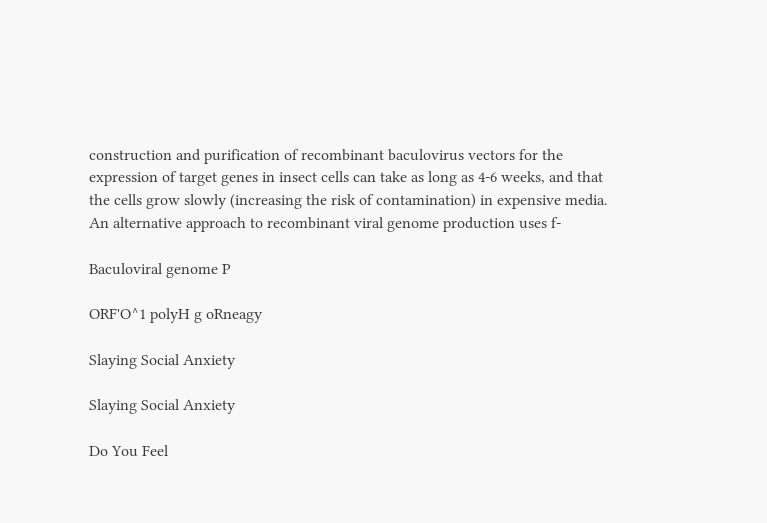construction and purification of recombinant baculovirus vectors for the expression of target genes in insect cells can take as long as 4-6 weeks, and that the cells grow slowly (increasing the risk of contamination) in expensive media. An alternative approach to recombinant viral genome production uses f-

Baculoviral genome P

ORF'O^1 polyH g oRneagy

Slaying Social Anxiety

Slaying Social Anxiety

Do You Feel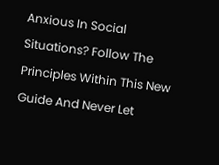Anxious In Social Situations? Follow The Principles Within This New Guide And Never Let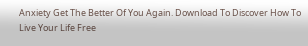Anxiety Get The Better Of You Again. Download To Discover How To Live Your Life Free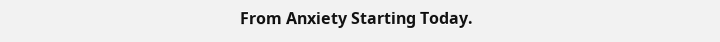From Anxiety Starting Today.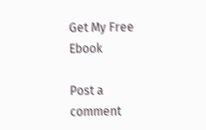Get My Free Ebook

Post a comment